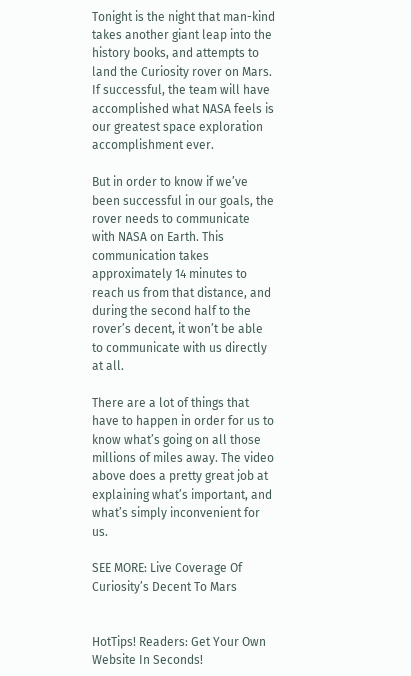Tonight is the night that man-kind takes another giant leap into the history books, and attempts to land the Curiosity rover on Mars. If successful, the team will have accomplished what NASA feels is our greatest space exploration accomplishment ever.

But in order to know if we’ve been successful in our goals, the rover needs to communicate with NASA on Earth. This communication takes approximately 14 minutes to reach us from that distance, and during the second half to the rover’s decent, it won’t be able to communicate with us directly at all.

There are a lot of things that have to happen in order for us to know what’s going on all those millions of miles away. The video above does a pretty great job at explaining what’s important, and what’s simply inconvenient for us.

SEE MORE: Live Coverage Of Curiosity’s Decent To Mars


HotTips! Readers: Get Your Own Website In Seconds!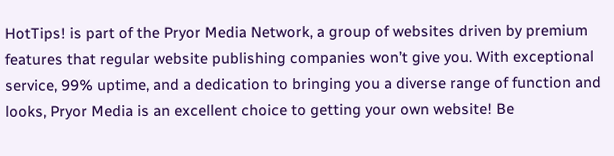HotTips! is part of the Pryor Media Network, a group of websites driven by premium features that regular website publishing companies won’t give you. With exceptional service, 99% uptime, and a dedication to bringing you a diverse range of function and looks, Pryor Media is an excellent choice to getting your own website! Be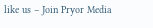like us – Join Pryor Media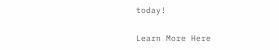today!

Learn More Here